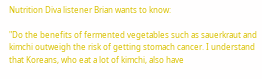Nutrition Diva listener Brian wants to know:

"Do the benefits of fermented vegetables such as sauerkraut and kimchi outweigh the risk of getting stomach cancer. I understand that Koreans, who eat a lot of kimchi, also have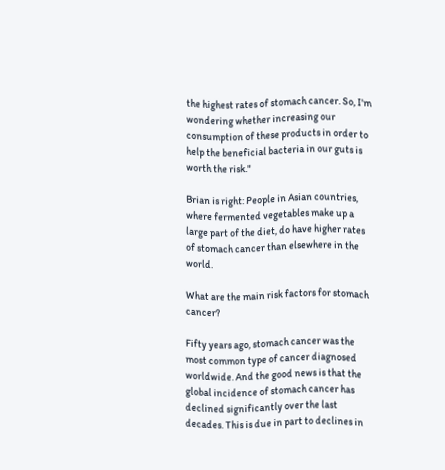the highest rates of stomach cancer. So, I'm wondering whether increasing our consumption of these products in order to help the beneficial bacteria in our guts is worth the risk."

Brian is right: People in Asian countries, where fermented vegetables make up a large part of the diet, do have higher rates of stomach cancer than elsewhere in the world.

What are the main risk factors for stomach cancer?

Fifty years ago, stomach cancer was the most common type of cancer diagnosed worldwide. And the good news is that the global incidence of stomach cancer has declined significantly over the last decades. This is due in part to declines in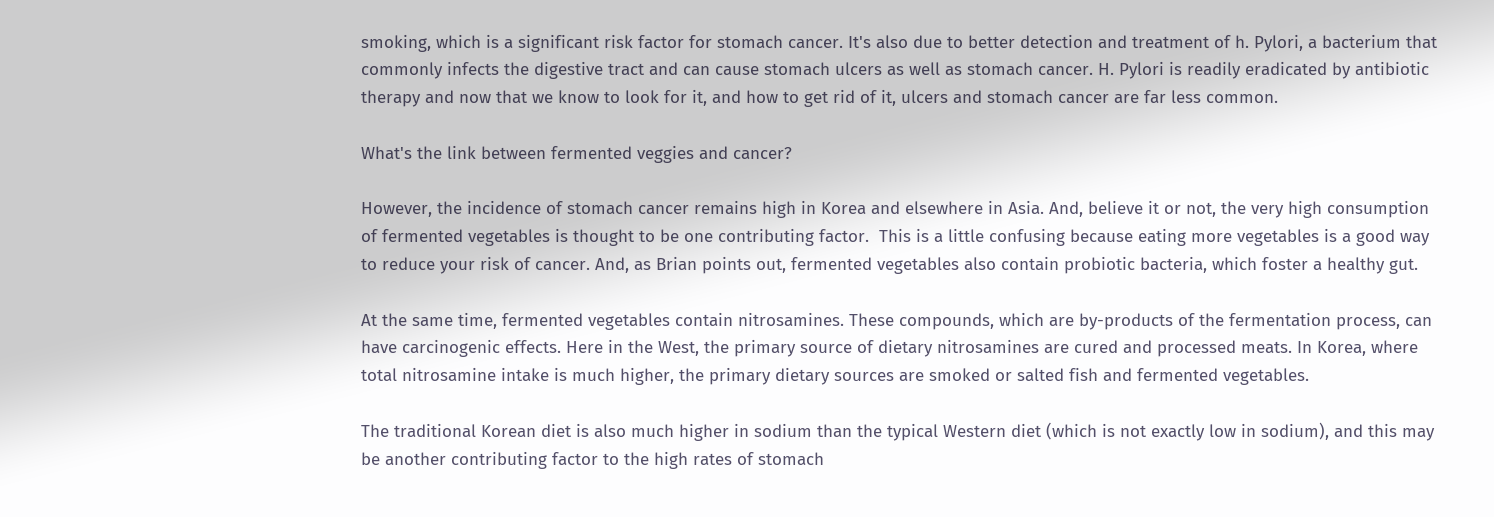smoking, which is a significant risk factor for stomach cancer. It's also due to better detection and treatment of h. Pylori, a bacterium that commonly infects the digestive tract and can cause stomach ulcers as well as stomach cancer. H. Pylori is readily eradicated by antibiotic therapy and now that we know to look for it, and how to get rid of it, ulcers and stomach cancer are far less common.

What's the link between fermented veggies and cancer?

However, the incidence of stomach cancer remains high in Korea and elsewhere in Asia. And, believe it or not, the very high consumption of fermented vegetables is thought to be one contributing factor.  This is a little confusing because eating more vegetables is a good way to reduce your risk of cancer. And, as Brian points out, fermented vegetables also contain probiotic bacteria, which foster a healthy gut.

At the same time, fermented vegetables contain nitrosamines. These compounds, which are by-products of the fermentation process, can have carcinogenic effects. Here in the West, the primary source of dietary nitrosamines are cured and processed meats. In Korea, where total nitrosamine intake is much higher, the primary dietary sources are smoked or salted fish and fermented vegetables.

The traditional Korean diet is also much higher in sodium than the typical Western diet (which is not exactly low in sodium), and this may be another contributing factor to the high rates of stomach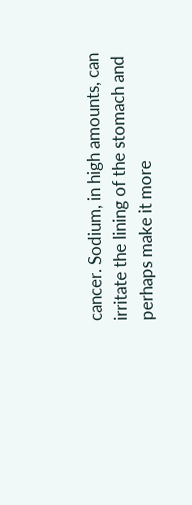cancer. Sodium, in high amounts, can irritate the lining of the stomach and perhaps make it more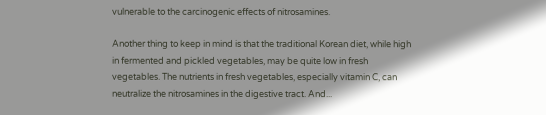vulnerable to the carcinogenic effects of nitrosamines.

Another thing to keep in mind is that the traditional Korean diet, while high in fermented and pickled vegetables, may be quite low in fresh vegetables. The nutrients in fresh vegetables, especially vitamin C, can neutralize the nitrosamines in the digestive tract. And...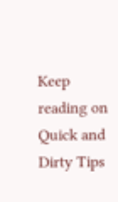Keep reading on Quick and Dirty Tips